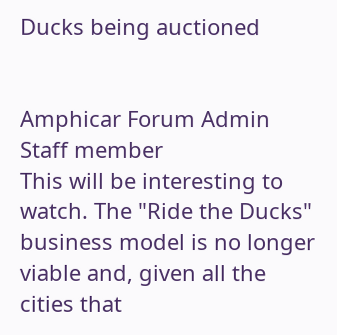Ducks being auctioned


Amphicar Forum Admin
Staff member
This will be interesting to watch. The "Ride the Ducks" business model is no longer viable and, given all the cities that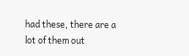had these, there are a lot of them out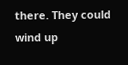there. They could wind up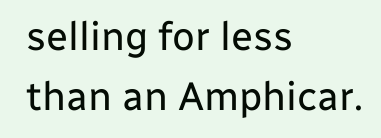selling for less than an Amphicar.